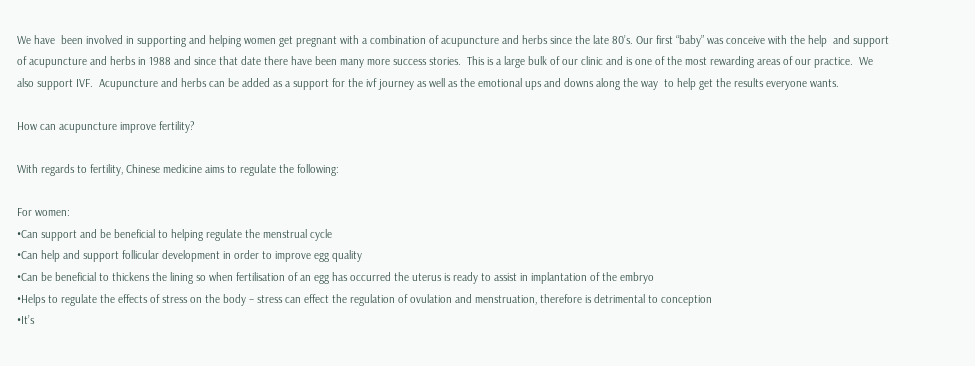We have  been involved in supporting and helping women get pregnant with a combination of acupuncture and herbs since the late 80’s. Our first “baby” was conceive with the help  and support of acupuncture and herbs in 1988 and since that date there have been many more success stories.  This is a large bulk of our clinic and is one of the most rewarding areas of our practice.  We also support IVF.  Acupuncture and herbs can be added as a support for the ivf journey as well as the emotional ups and downs along the way  to help get the results everyone wants.

How can acupuncture improve fertility?

With regards to fertility, Chinese medicine aims to regulate the following:

For women:
•Can support and be beneficial to helping regulate the menstrual cycle
•Can help and support follicular development in order to improve egg quality
•Can be beneficial to thickens the lining so when fertilisation of an egg has occurred the uterus is ready to assist in implantation of the embryo
•Helps to regulate the effects of stress on the body – stress can effect the regulation of ovulation and menstruation, therefore is detrimental to conception
•It’s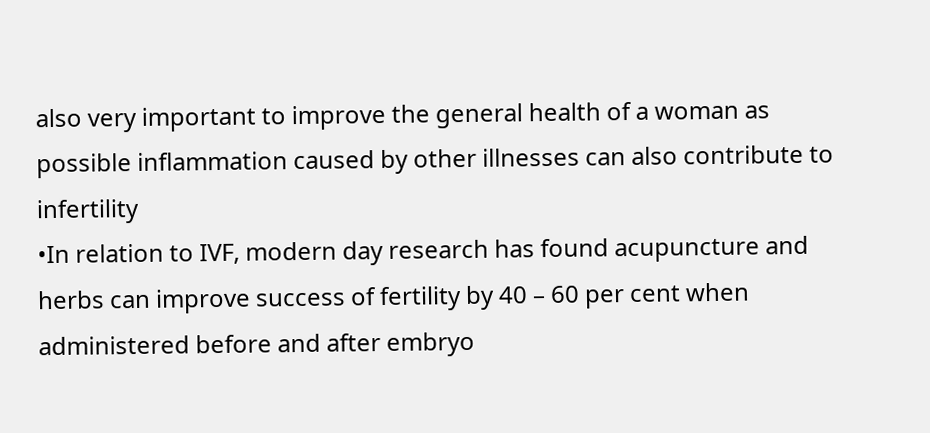also very important to improve the general health of a woman as possible inflammation caused by other illnesses can also contribute to infertility
•In relation to IVF, modern day research has found acupuncture and herbs can improve success of fertility by 40 – 60 per cent when administered before and after embryo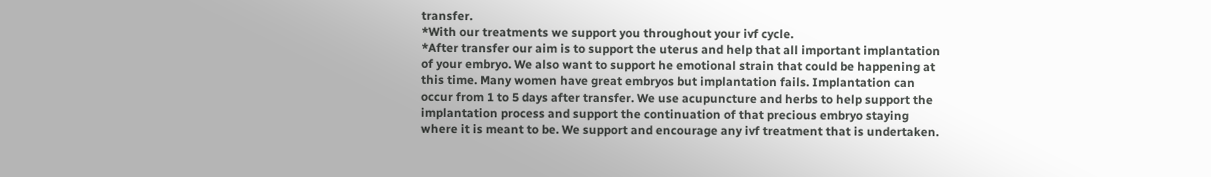transfer.
*With our treatments we support you throughout your ivf cycle.
*After transfer our aim is to support the uterus and help that all important implantation of your embryo. We also want to support he emotional strain that could be happening at this time. Many women have great embryos but implantation fails. Implantation can occur from 1 to 5 days after transfer. We use acupuncture and herbs to help support the implantation process and support the continuation of that precious embryo staying where it is meant to be. We support and encourage any ivf treatment that is undertaken.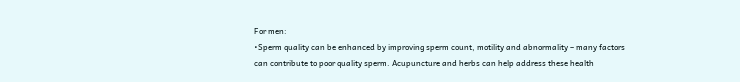For men:
•Sperm quality can be enhanced by improving sperm count, motility and abnormality – many factors can contribute to poor quality sperm. Acupuncture and herbs can help address these health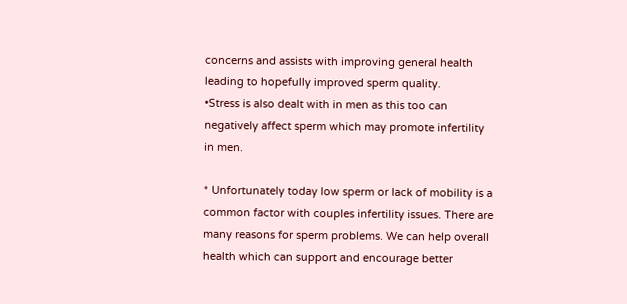concerns and assists with improving general health leading to hopefully improved sperm quality.
•Stress is also dealt with in men as this too can negatively affect sperm which may promote infertility in men.

* Unfortunately today low sperm or lack of mobility is a common factor with couples infertility issues. There are many reasons for sperm problems. We can help overall health which can support and encourage better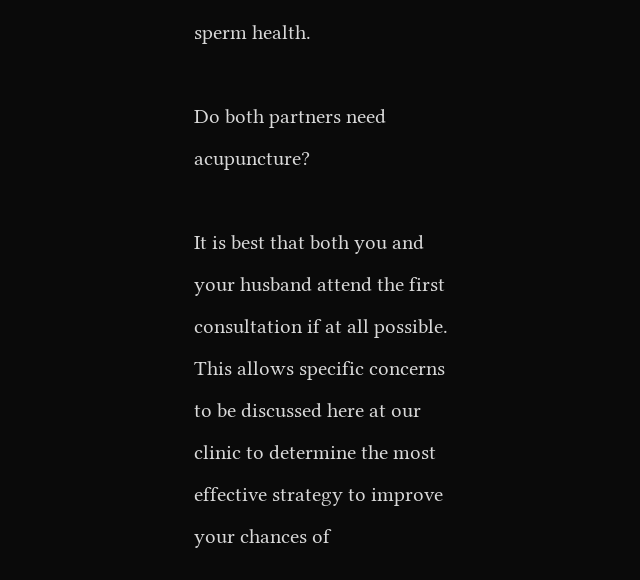sperm health.

Do both partners need acupuncture?

It is best that both you and your husband attend the first consultation if at all possible. This allows specific concerns to be discussed here at our clinic to determine the most effective strategy to improve your chances of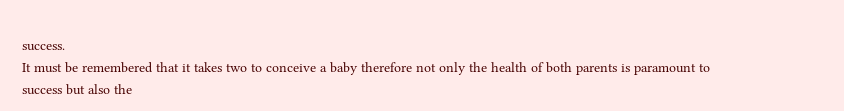success.
It must be remembered that it takes two to conceive a baby therefore not only the health of both parents is paramount to success but also the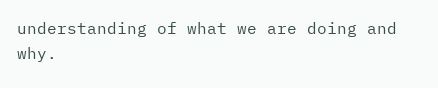understanding of what we are doing and why.